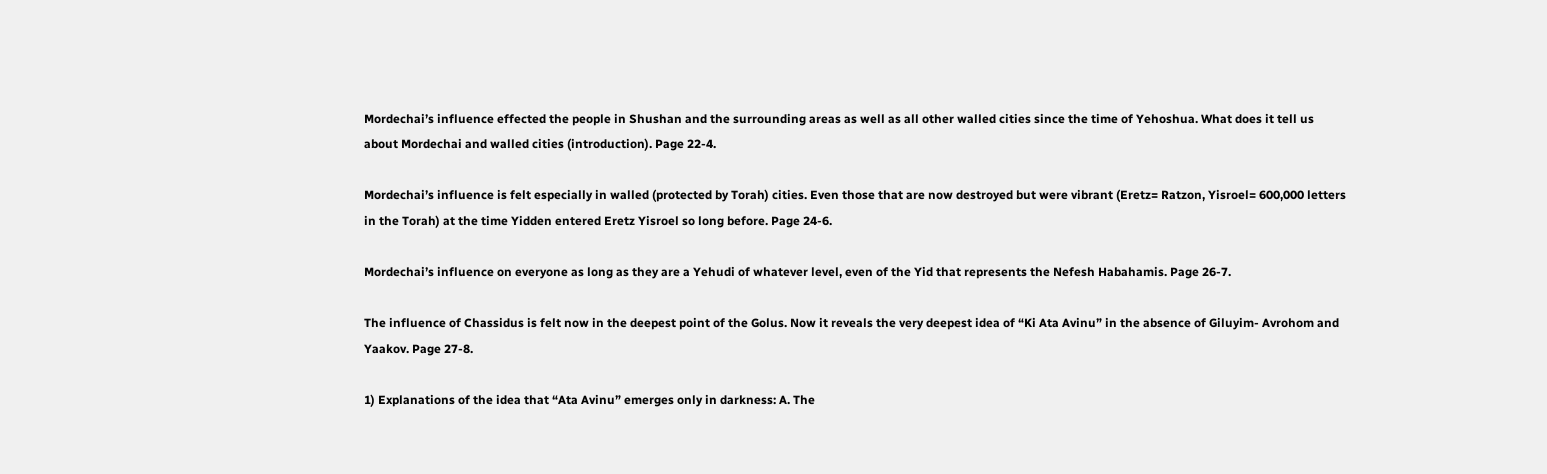Mordechai’s influence effected the people in Shushan and the surrounding areas as well as all other walled cities since the time of Yehoshua. What does it tell us about Mordechai and walled cities (introduction). Page 22-4.

Mordechai’s influence is felt especially in walled (protected by Torah) cities. Even those that are now destroyed but were vibrant (Eretz= Ratzon, Yisroel= 600,000 letters in the Torah) at the time Yidden entered Eretz Yisroel so long before. Page 24-6.

Mordechai’s influence on everyone as long as they are a Yehudi of whatever level, even of the Yid that represents the Nefesh Habahamis. Page 26-7.

The influence of Chassidus is felt now in the deepest point of the Golus. Now it reveals the very deepest idea of “Ki Ata Avinu” in the absence of Giluyim- Avrohom and Yaakov. Page 27-8.

1) Explanations of the idea that “Ata Avinu” emerges only in darkness: A. The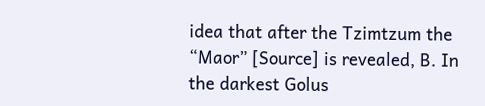idea that after the Tzimtzum the “Maor” [Source] is revealed, B. In the darkest Golus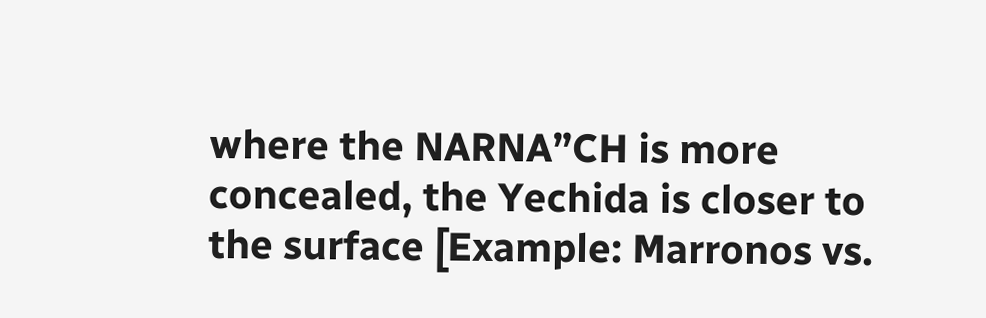where the NARNA”CH is more concealed, the Yechida is closer to the surface [Example: Marronos vs.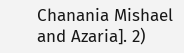Chanania Mishael and Azaria]. 2)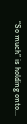“So much” is holding onto...